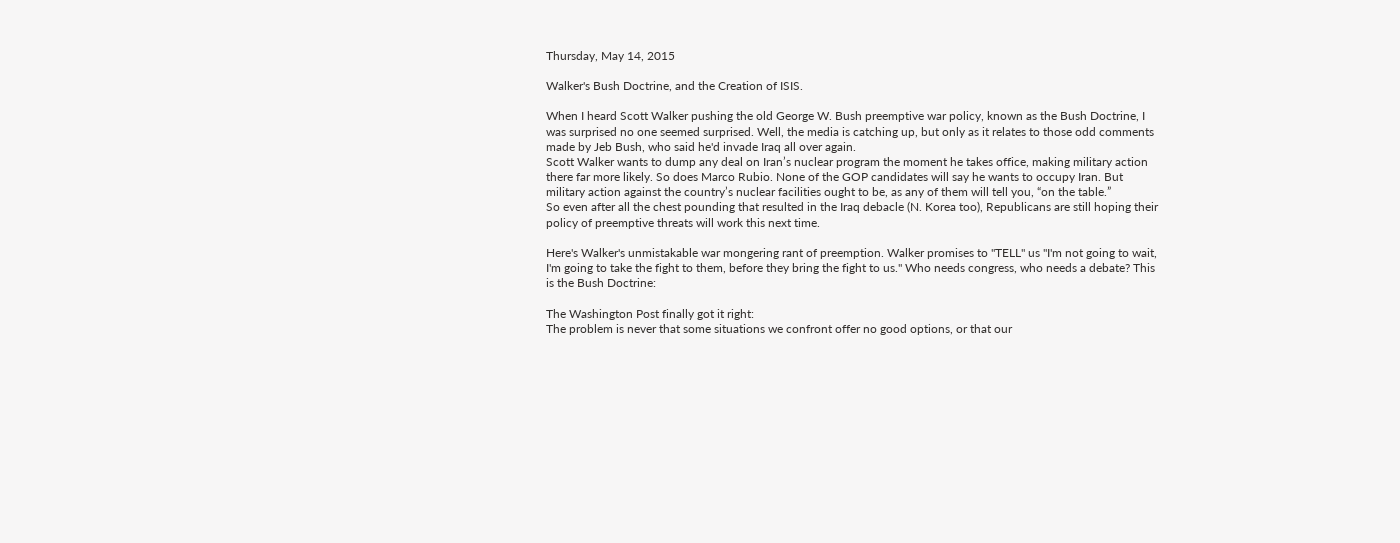Thursday, May 14, 2015

Walker's Bush Doctrine, and the Creation of ISIS.

When I heard Scott Walker pushing the old George W. Bush preemptive war policy, known as the Bush Doctrine, I was surprised no one seemed surprised. Well, the media is catching up, but only as it relates to those odd comments made by Jeb Bush, who said he'd invade Iraq all over again.
Scott Walker wants to dump any deal on Iran’s nuclear program the moment he takes office, making military action there far more likely. So does Marco Rubio. None of the GOP candidates will say he wants to occupy Iran. But military action against the country’s nuclear facilities ought to be, as any of them will tell you, “on the table.”
So even after all the chest pounding that resulted in the Iraq debacle (N. Korea too), Republicans are still hoping their policy of preemptive threats will work this next time.

Here's Walker's unmistakable war mongering rant of preemption. Walker promises to "TELL" us "I'm not going to wait, I'm going to take the fight to them, before they bring the fight to us." Who needs congress, who needs a debate? This is the Bush Doctrine:

The Washington Post finally got it right:
The problem is never that some situations we confront offer no good options, or that our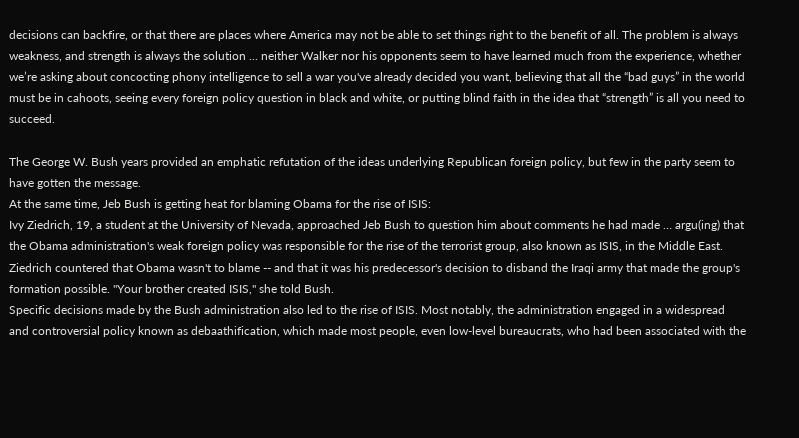decisions can backfire, or that there are places where America may not be able to set things right to the benefit of all. The problem is always weakness, and strength is always the solution ... neither Walker nor his opponents seem to have learned much from the experience, whether we’re asking about concocting phony intelligence to sell a war you've already decided you want, believing that all the “bad guys” in the world must be in cahoots, seeing every foreign policy question in black and white, or putting blind faith in the idea that “strength” is all you need to succeed.

The George W. Bush years provided an emphatic refutation of the ideas underlying Republican foreign policy, but few in the party seem to have gotten the message.
At the same time, Jeb Bush is getting heat for blaming Obama for the rise of ISIS:
Ivy Ziedrich, 19, a student at the University of Nevada, approached Jeb Bush to question him about comments he had made … argu(ing) that the Obama administration's weak foreign policy was responsible for the rise of the terrorist group, also known as ISIS, in the Middle East. Ziedrich countered that Obama wasn't to blame -- and that it was his predecessor's decision to disband the Iraqi army that made the group's formation possible. "Your brother created ISIS," she told Bush.
Specific decisions made by the Bush administration also led to the rise of ISIS. Most notably, the administration engaged in a widespread and controversial policy known as debaathification, which made most people, even low-level bureaucrats, who had been associated with the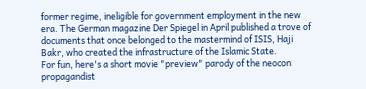former regime, ineligible for government employment in the new era. The German magazine Der Spiegel in April published a trove of documents that once belonged to the mastermind of ISIS, Haji Bakr, who created the infrastructure of the Islamic State.
For fun, here's a short movie "preview" parody of the neocon propagandist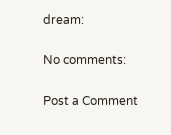dream:

No comments:

Post a Comment